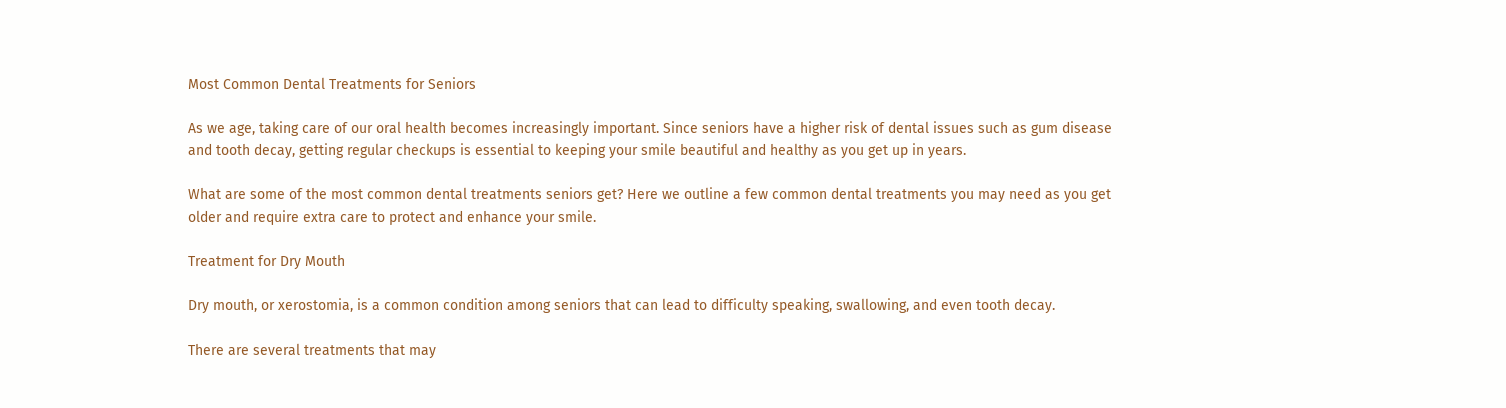Most Common Dental Treatments for Seniors

As we age, taking care of our oral health becomes increasingly important. Since seniors have a higher risk of dental issues such as gum disease and tooth decay, getting regular checkups is essential to keeping your smile beautiful and healthy as you get up in years.

What are some of the most common dental treatments seniors get? Here we outline a few common dental treatments you may need as you get older and require extra care to protect and enhance your smile.

Treatment for Dry Mouth

Dry mouth, or xerostomia, is a common condition among seniors that can lead to difficulty speaking, swallowing, and even tooth decay.

There are several treatments that may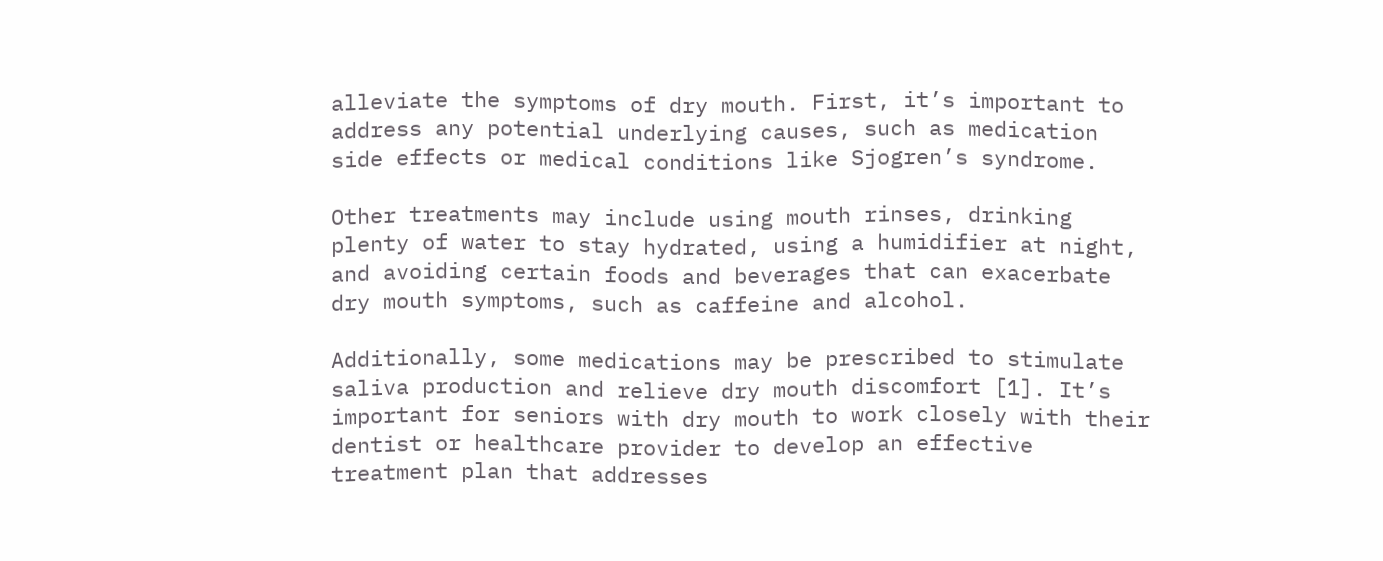alleviate the symptoms of dry mouth. First, it’s important to address any potential underlying causes, such as medication side effects or medical conditions like Sjogren’s syndrome.

Other treatments may include using mouth rinses, drinking plenty of water to stay hydrated, using a humidifier at night, and avoiding certain foods and beverages that can exacerbate dry mouth symptoms, such as caffeine and alcohol.

Additionally, some medications may be prescribed to stimulate saliva production and relieve dry mouth discomfort [1]. It’s important for seniors with dry mouth to work closely with their dentist or healthcare provider to develop an effective treatment plan that addresses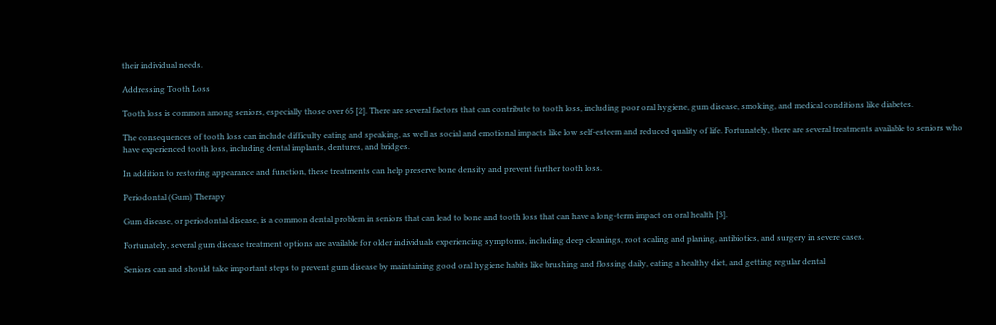their individual needs.

Addressing Tooth Loss

Tooth loss is common among seniors, especially those over 65 [2]. There are several factors that can contribute to tooth loss, including poor oral hygiene, gum disease, smoking, and medical conditions like diabetes.

The consequences of tooth loss can include difficulty eating and speaking, as well as social and emotional impacts like low self-esteem and reduced quality of life. Fortunately, there are several treatments available to seniors who have experienced tooth loss, including dental implants, dentures, and bridges.

In addition to restoring appearance and function, these treatments can help preserve bone density and prevent further tooth loss.

Periodontal (Gum) Therapy

Gum disease, or periodontal disease, is a common dental problem in seniors that can lead to bone and tooth loss that can have a long-term impact on oral health [3].

Fortunately, several gum disease treatment options are available for older individuals experiencing symptoms, including deep cleanings, root scaling and planing, antibiotics, and surgery in severe cases.

Seniors can and should take important steps to prevent gum disease by maintaining good oral hygiene habits like brushing and flossing daily, eating a healthy diet, and getting regular dental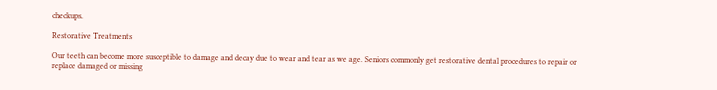checkups.

Restorative Treatments

Our teeth can become more susceptible to damage and decay due to wear and tear as we age. Seniors commonly get restorative dental procedures to repair or replace damaged or missing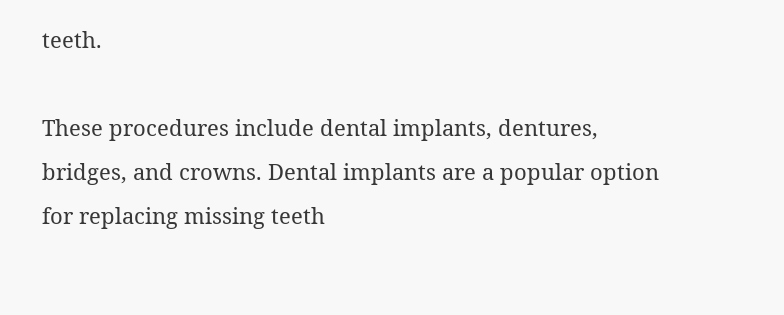teeth.

These procedures include dental implants, dentures, bridges, and crowns. Dental implants are a popular option for replacing missing teeth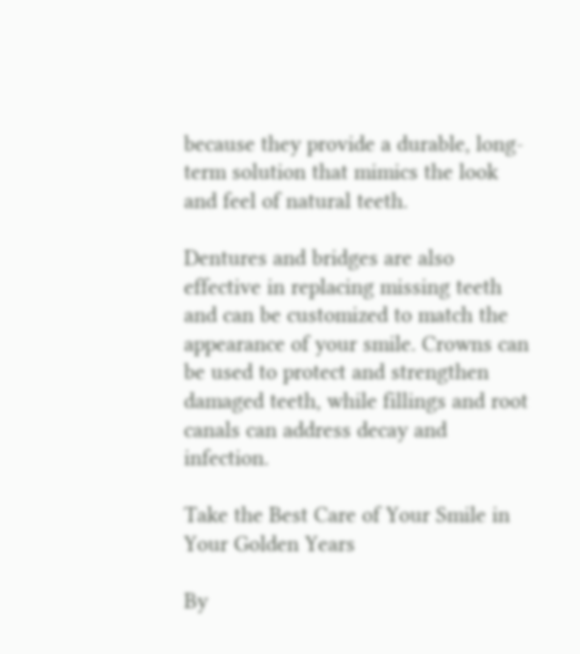because they provide a durable, long-term solution that mimics the look and feel of natural teeth.

Dentures and bridges are also effective in replacing missing teeth and can be customized to match the appearance of your smile. Crowns can be used to protect and strengthen damaged teeth, while fillings and root canals can address decay and infection.

Take the Best Care of Your Smile in Your Golden Years

By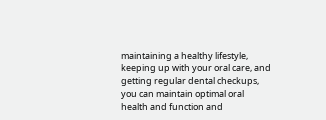maintaining a healthy lifestyle, keeping up with your oral care, and getting regular dental checkups, you can maintain optimal oral health and function and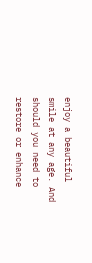enjoy a beautiful smile at any age. And should you need to restore or enhance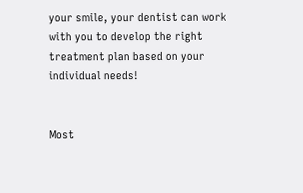your smile, your dentist can work with you to develop the right treatment plan based on your individual needs!


Most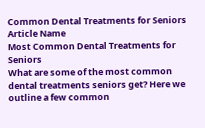Common Dental Treatments for Seniors
Article Name
Most Common Dental Treatments for Seniors
What are some of the most common dental treatments seniors get? Here we outline a few common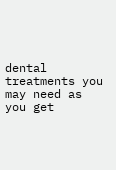dental treatments you may need as you get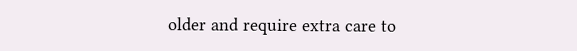older and require extra care to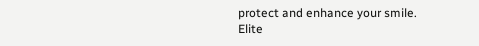protect and enhance your smile.
Elite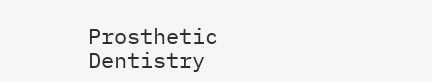Prosthetic Dentistry